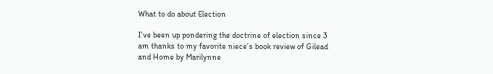What to do about Election

I’ve been up pondering the doctrine of election since 3 am thanks to my favorite niece’s book review of Gilead and Home by Marilynne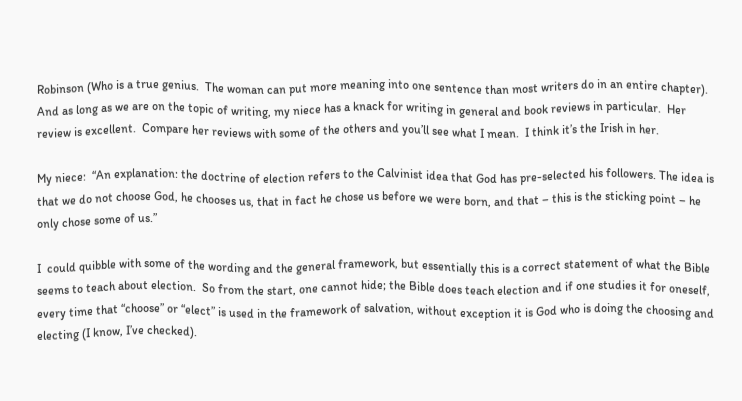Robinson (Who is a true genius.  The woman can put more meaning into one sentence than most writers do in an entire chapter).  And as long as we are on the topic of writing, my niece has a knack for writing in general and book reviews in particular.  Her review is excellent.  Compare her reviews with some of the others and you’ll see what I mean.  I think it’s the Irish in her.

My niece:  “An explanation: the doctrine of election refers to the Calvinist idea that God has pre-selected his followers. The idea is that we do not choose God, he chooses us, that in fact he chose us before we were born, and that – this is the sticking point – he only chose some of us.”

I  could quibble with some of the wording and the general framework, but essentially this is a correct statement of what the Bible seems to teach about election.  So from the start, one cannot hide; the Bible does teach election and if one studies it for oneself, every time that “choose” or “elect” is used in the framework of salvation, without exception it is God who is doing the choosing and electing (I know, I’ve checked).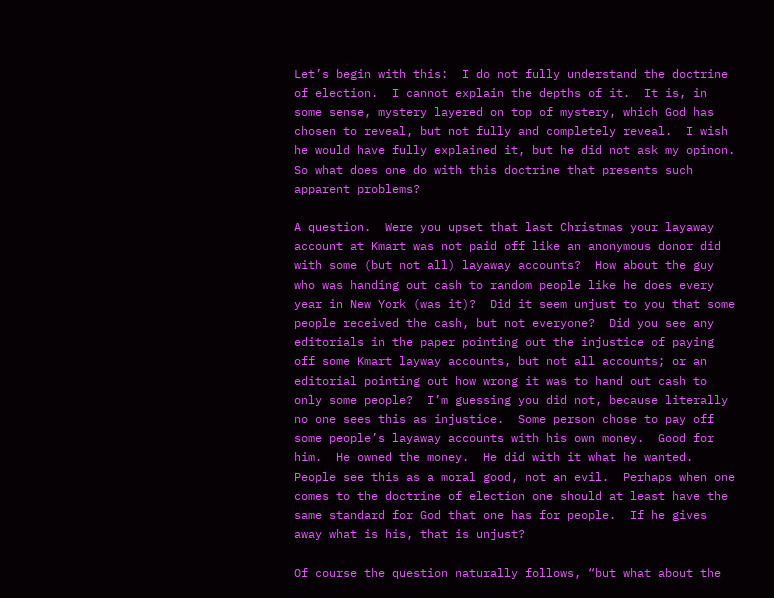Let’s begin with this:  I do not fully understand the doctrine of election.  I cannot explain the depths of it.  It is, in some sense, mystery layered on top of mystery, which God has chosen to reveal, but not fully and completely reveal.  I wish he would have fully explained it, but he did not ask my opinon. So what does one do with this doctrine that presents such apparent problems?

A question.  Were you upset that last Christmas your layaway account at Kmart was not paid off like an anonymous donor did with some (but not all) layaway accounts?  How about the guy who was handing out cash to random people like he does every year in New York (was it)?  Did it seem unjust to you that some people received the cash, but not everyone?  Did you see any editorials in the paper pointing out the injustice of paying off some Kmart layway accounts, but not all accounts; or an editorial pointing out how wrong it was to hand out cash to only some people?  I’m guessing you did not, because literally no one sees this as injustice.  Some person chose to pay off some people’s layaway accounts with his own money.  Good for him.  He owned the money.  He did with it what he wanted.  People see this as a moral good, not an evil.  Perhaps when one comes to the doctrine of election one should at least have the same standard for God that one has for people.  If he gives away what is his, that is unjust?

Of course the question naturally follows, “but what about the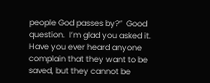people God passes by?”  Good question.  I’m glad you asked it.  Have you ever heard anyone complain that they want to be saved, but they cannot be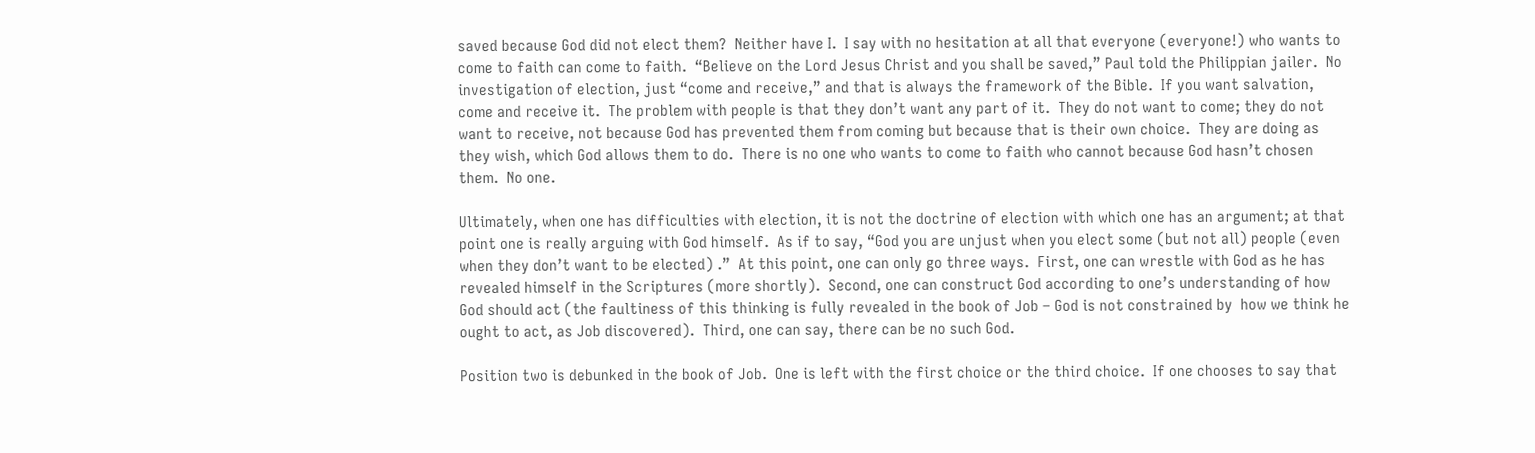saved because God did not elect them?  Neither have I.  I say with no hesitation at all that everyone (everyone!) who wants to come to faith can come to faith.  “Believe on the Lord Jesus Christ and you shall be saved,” Paul told the Philippian jailer.  No investigation of election, just “come and receive,” and that is always the framework of the Bible.  If you want salvation, come and receive it.  The problem with people is that they don’t want any part of it.  They do not want to come; they do not want to receive, not because God has prevented them from coming but because that is their own choice.  They are doing as they wish, which God allows them to do.  There is no one who wants to come to faith who cannot because God hasn’t chosen them.  No one.

Ultimately, when one has difficulties with election, it is not the doctrine of election with which one has an argument; at that point one is really arguing with God himself.  As if to say, “God you are unjust when you elect some (but not all) people (even when they don’t want to be elected) .”  At this point, one can only go three ways.  First, one can wrestle with God as he has revealed himself in the Scriptures (more shortly).  Second, one can construct God according to one’s understanding of how God should act (the faultiness of this thinking is fully revealed in the book of Job – God is not constrained by  how we think he ought to act, as Job discovered).  Third, one can say, there can be no such God.

Position two is debunked in the book of Job.  One is left with the first choice or the third choice.  If one chooses to say that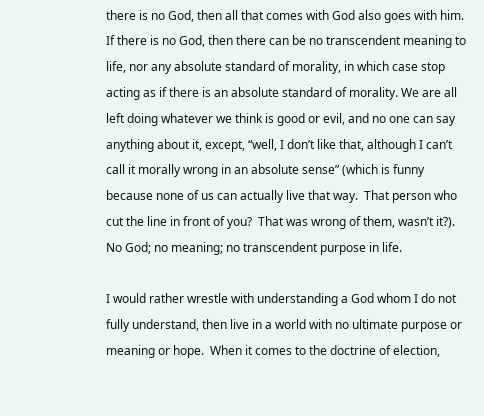there is no God, then all that comes with God also goes with him.  If there is no God, then there can be no transcendent meaning to life, nor any absolute standard of morality, in which case stop acting as if there is an absolute standard of morality. We are all left doing whatever we think is good or evil, and no one can say anything about it, except, “well, I don’t like that, although I can’t call it morally wrong in an absolute sense” (which is funny because none of us can actually live that way.  That person who cut the line in front of you?  That was wrong of them, wasn’t it?).  No God; no meaning; no transcendent purpose in life.

I would rather wrestle with understanding a God whom I do not fully understand, then live in a world with no ultimate purpose or meaning or hope.  When it comes to the doctrine of election,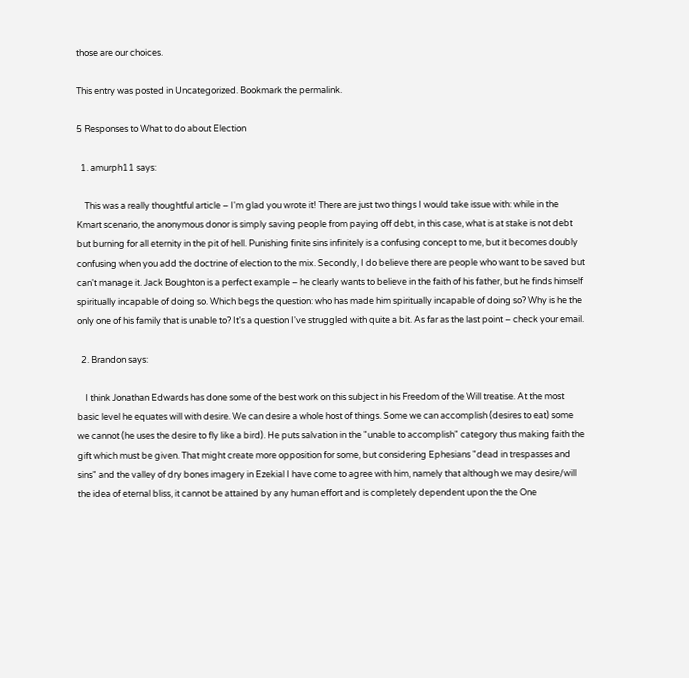those are our choices.

This entry was posted in Uncategorized. Bookmark the permalink.

5 Responses to What to do about Election

  1. amurph11 says:

    This was a really thoughtful article – I'm glad you wrote it! There are just two things I would take issue with: while in the Kmart scenario, the anonymous donor is simply saving people from paying off debt, in this case, what is at stake is not debt but burning for all eternity in the pit of hell. Punishing finite sins infinitely is a confusing concept to me, but it becomes doubly confusing when you add the doctrine of election to the mix. Secondly, I do believe there are people who want to be saved but can't manage it. Jack Boughton is a perfect example – he clearly wants to believe in the faith of his father, but he finds himself spiritually incapable of doing so. Which begs the question: who has made him spiritually incapable of doing so? Why is he the only one of his family that is unable to? It's a question I've struggled with quite a bit. As far as the last point – check your email.

  2. Brandon says:

    I think Jonathan Edwards has done some of the best work on this subject in his Freedom of the Will treatise. At the most basic level he equates will with desire. We can desire a whole host of things. Some we can accomplish (desires to eat) some we cannot (he uses the desire to fly like a bird). He puts salvation in the "unable to accomplish" category thus making faith the gift which must be given. That might create more opposition for some, but considering Ephesians "dead in trespasses and sins" and the valley of dry bones imagery in Ezekial I have come to agree with him, namely that although we may desire/will the idea of eternal bliss, it cannot be attained by any human effort and is completely dependent upon the the One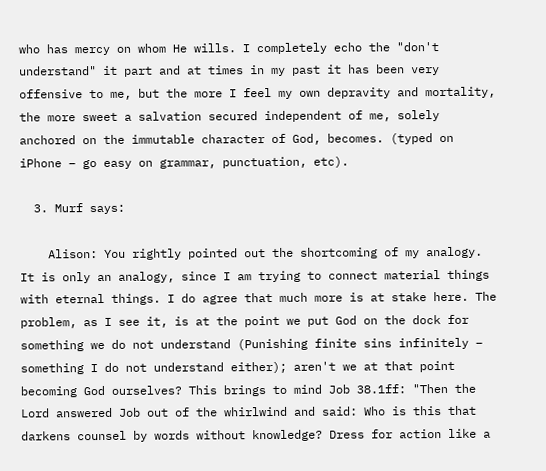who has mercy on whom He wills. I completely echo the "don't understand" it part and at times in my past it has been very offensive to me, but the more I feel my own depravity and mortality, the more sweet a salvation secured independent of me, solely anchored on the immutable character of God, becomes. (typed on iPhone – go easy on grammar, punctuation, etc).

  3. Murf says:

    Alison: You rightly pointed out the shortcoming of my analogy. It is only an analogy, since I am trying to connect material things with eternal things. I do agree that much more is at stake here. The problem, as I see it, is at the point we put God on the dock for something we do not understand (Punishing finite sins infinitely – something I do not understand either); aren't we at that point becoming God ourselves? This brings to mind Job 38.1ff: "Then the Lord answered Job out of the whirlwind and said: Who is this that darkens counsel by words without knowledge? Dress for action like a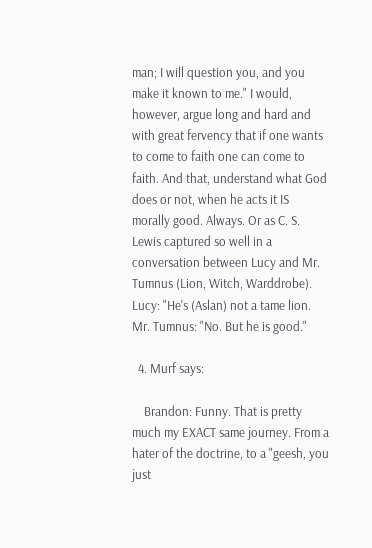man; I will question you, and you make it known to me." I would, however, argue long and hard and with great fervency that if one wants to come to faith one can come to faith. And that, understand what God does or not, when he acts it IS morally good. Always. Or as C. S. Lewis captured so well in a conversation between Lucy and Mr. Tumnus (Lion, Witch, Warddrobe). Lucy: "He's (Aslan) not a tame lion. Mr. Tumnus: "No. But he is good."

  4. Murf says:

    Brandon: Funny. That is pretty much my EXACT same journey. From a hater of the doctrine, to a "geesh, you just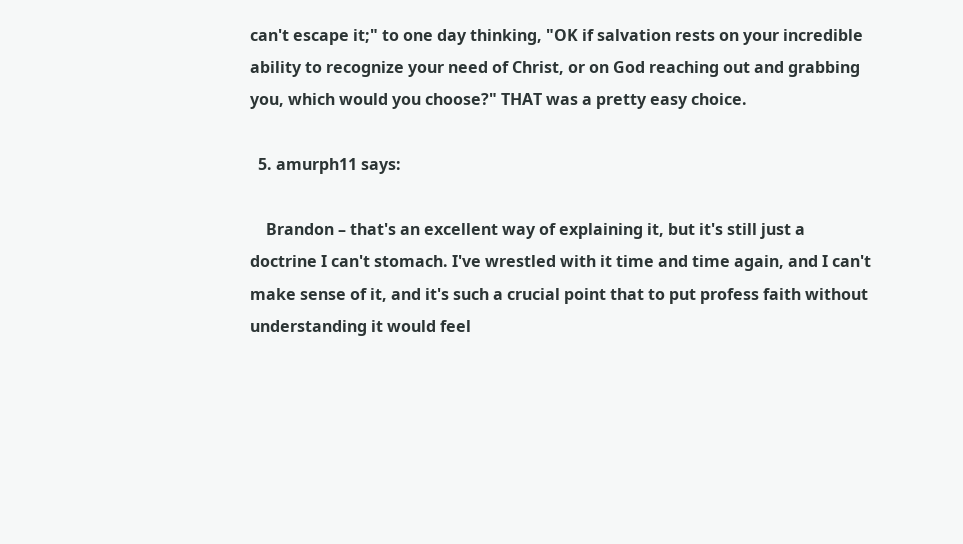can't escape it;" to one day thinking, "OK if salvation rests on your incredible ability to recognize your need of Christ, or on God reaching out and grabbing you, which would you choose?" THAT was a pretty easy choice.

  5. amurph11 says:

    Brandon – that's an excellent way of explaining it, but it's still just a doctrine I can't stomach. I've wrestled with it time and time again, and I can't make sense of it, and it's such a crucial point that to put profess faith without understanding it would feel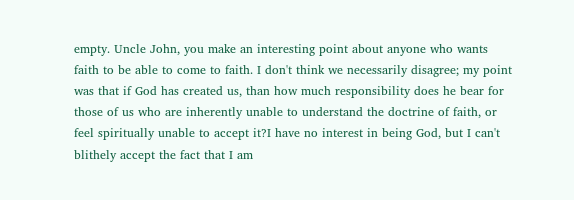empty. Uncle John, you make an interesting point about anyone who wants faith to be able to come to faith. I don't think we necessarily disagree; my point was that if God has created us, than how much responsibility does he bear for those of us who are inherently unable to understand the doctrine of faith, or feel spiritually unable to accept it?I have no interest in being God, but I can't blithely accept the fact that I am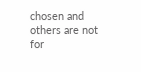chosen and others are not for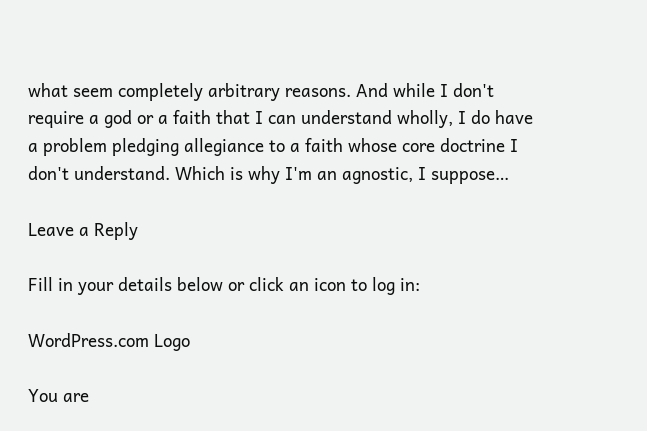what seem completely arbitrary reasons. And while I don't require a god or a faith that I can understand wholly, I do have a problem pledging allegiance to a faith whose core doctrine I don't understand. Which is why I'm an agnostic, I suppose…

Leave a Reply

Fill in your details below or click an icon to log in:

WordPress.com Logo

You are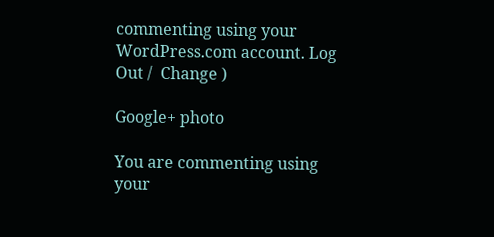commenting using your WordPress.com account. Log Out /  Change )

Google+ photo

You are commenting using your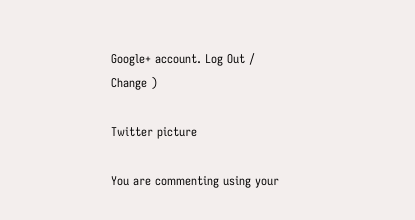Google+ account. Log Out /  Change )

Twitter picture

You are commenting using your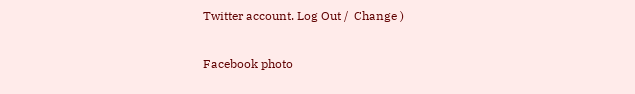Twitter account. Log Out /  Change )

Facebook photo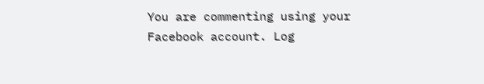You are commenting using your Facebook account. Log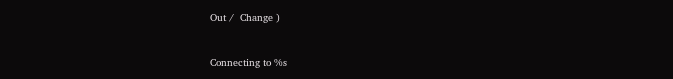Out /  Change )


Connecting to %s